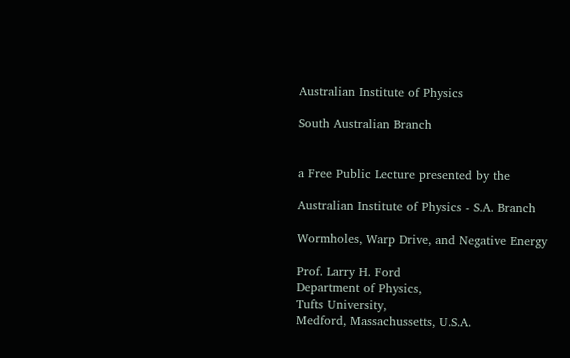Australian Institute of Physics

South Australian Branch


a Free Public Lecture presented by the

Australian Institute of Physics - S.A. Branch

Wormholes, Warp Drive, and Negative Energy

Prof. Larry H. Ford
Department of Physics,
Tufts University,
Medford, Massachussetts, U.S.A.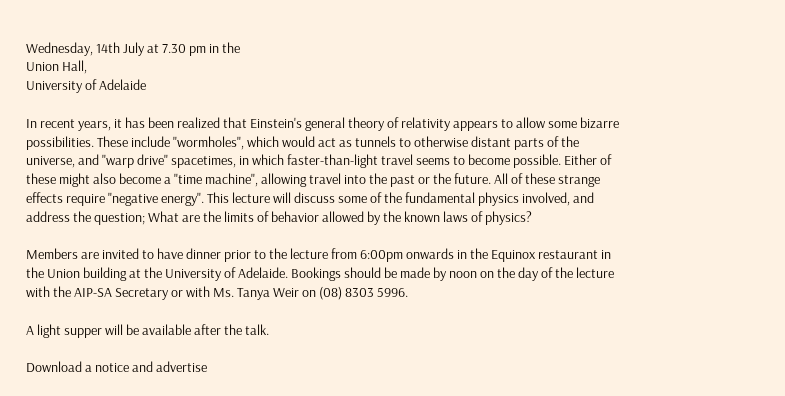Wednesday, 14th July at 7.30 pm in the
Union Hall,
University of Adelaide

In recent years, it has been realized that Einstein's general theory of relativity appears to allow some bizarre possibilities. These include "wormholes", which would act as tunnels to otherwise distant parts of the universe, and "warp drive" spacetimes, in which faster-than-light travel seems to become possible. Either of these might also become a "time machine", allowing travel into the past or the future. All of these strange effects require "negative energy". This lecture will discuss some of the fundamental physics involved, and address the question; What are the limits of behavior allowed by the known laws of physics?

Members are invited to have dinner prior to the lecture from 6:00pm onwards in the Equinox restaurant in the Union building at the University of Adelaide. Bookings should be made by noon on the day of the lecture with the AIP-SA Secretary or with Ms. Tanya Weir on (08) 8303 5996.

A light supper will be available after the talk.

Download a notice and advertise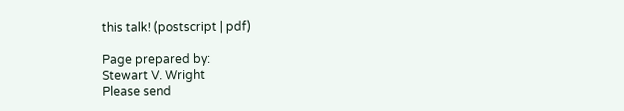this talk! (postscript | pdf)

Page prepared by:
Stewart V. Wright
Please send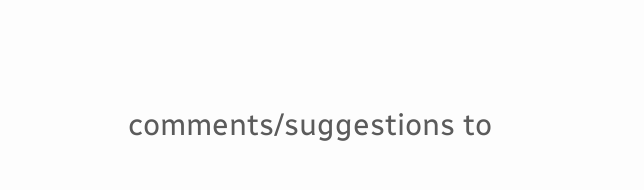comments/suggestions to